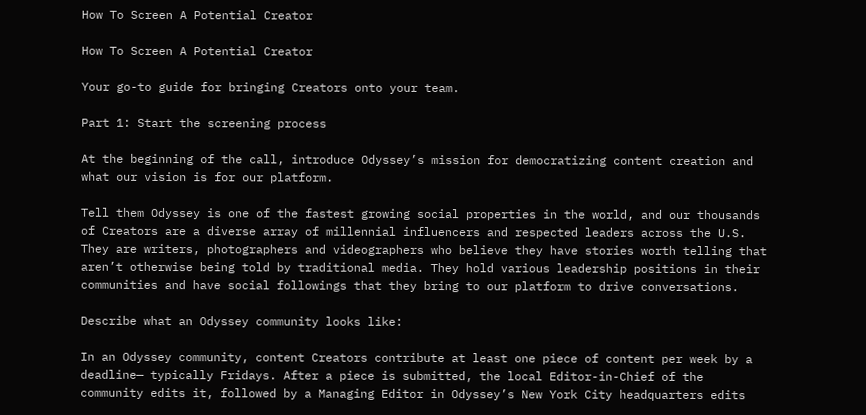How To Screen A Potential Creator

How To Screen A Potential Creator

Your go-to guide for bringing Creators onto your team.

Part 1: Start the screening process

At the beginning of the call, introduce Odyssey’s mission for democratizing content creation and what our vision is for our platform.

Tell them Odyssey is one of the fastest growing social properties in the world, and our thousands of Creators are a diverse array of millennial influencers and respected leaders across the U.S. They are writers, photographers and videographers who believe they have stories worth telling that aren’t otherwise being told by traditional media. They hold various leadership positions in their communities and have social followings that they bring to our platform to drive conversations.

Describe what an Odyssey community looks like:

In an Odyssey community, content Creators contribute at least one piece of content per week by a deadline— typically Fridays. After a piece is submitted, the local Editor-in-Chief of the community edits it, followed by a Managing Editor in Odyssey’s New York City headquarters edits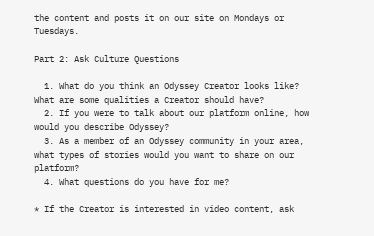the content and posts it on our site on Mondays or Tuesdays.

Part 2: Ask Culture Questions

  1. What do you think an Odyssey Creator looks like? What are some qualities a Creator should have?
  2. If you were to talk about our platform online, how would you describe Odyssey?
  3. As a member of an Odyssey community in your area, what types of stories would you want to share on our platform?
  4. What questions do you have for me?

* If the Creator is interested in video content, ask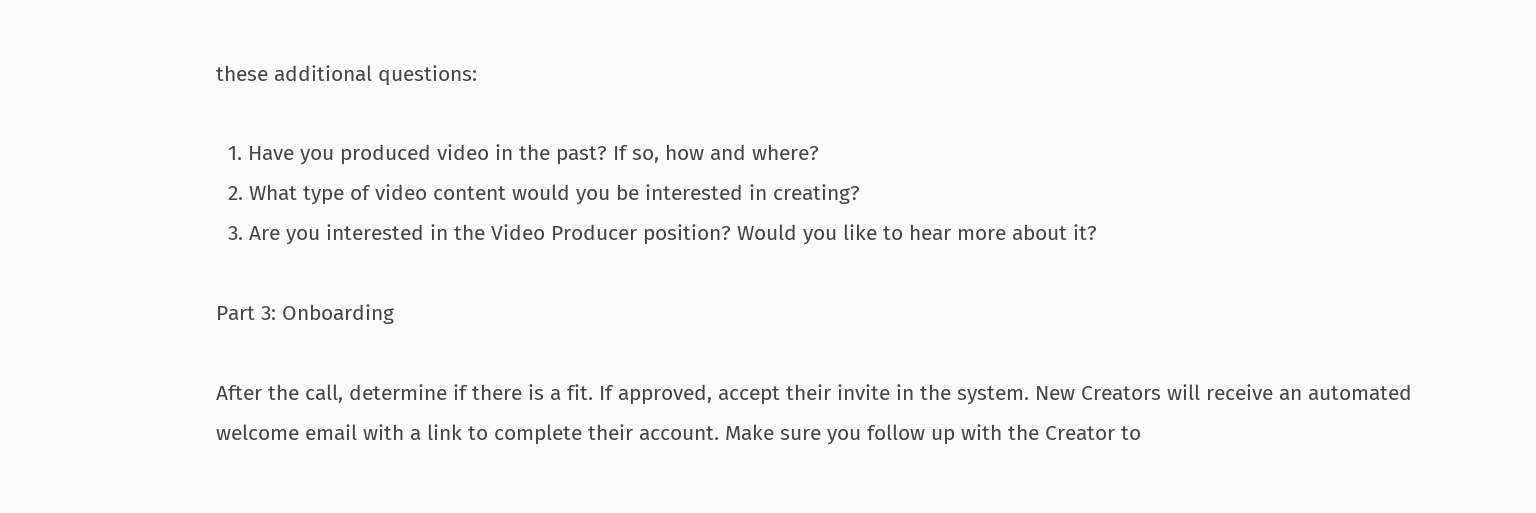these additional questions:

  1. Have you produced video in the past? If so, how and where?
  2. What type of video content would you be interested in creating?
  3. Are you interested in the Video Producer position? Would you like to hear more about it?

Part 3: Onboarding

After the call, determine if there is a fit. If approved, accept their invite in the system. New Creators will receive an automated welcome email with a link to complete their account. Make sure you follow up with the Creator to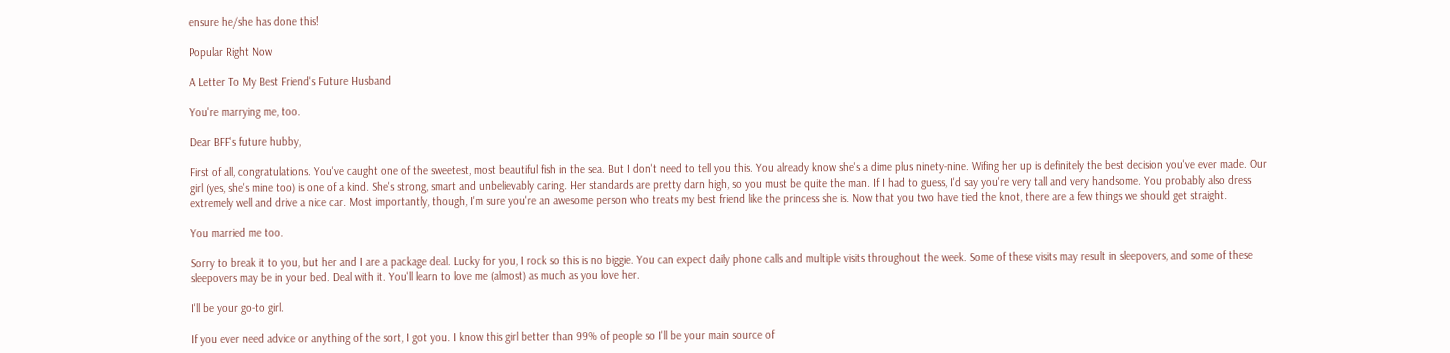ensure he/she has done this!

Popular Right Now

A Letter To My Best Friend's Future Husband

You're marrying me, too.

Dear BFF's future hubby,

First of all, congratulations. You've caught one of the sweetest, most beautiful fish in the sea. But I don't need to tell you this. You already know she's a dime plus ninety-nine. Wifing her up is definitely the best decision you've ever made. Our girl (yes, she's mine too) is one of a kind. She's strong, smart and unbelievably caring. Her standards are pretty darn high, so you must be quite the man. If I had to guess, I'd say you're very tall and very handsome. You probably also dress extremely well and drive a nice car. Most importantly, though, I'm sure you're an awesome person who treats my best friend like the princess she is. Now that you two have tied the knot, there are a few things we should get straight.

You married me too.

Sorry to break it to you, but her and I are a package deal. Lucky for you, I rock so this is no biggie. You can expect daily phone calls and multiple visits throughout the week. Some of these visits may result in sleepovers, and some of these sleepovers may be in your bed. Deal with it. You'll learn to love me (almost) as much as you love her.

I'll be your go-to girl.

If you ever need advice or anything of the sort, I got you. I know this girl better than 99% of people so I'll be your main source of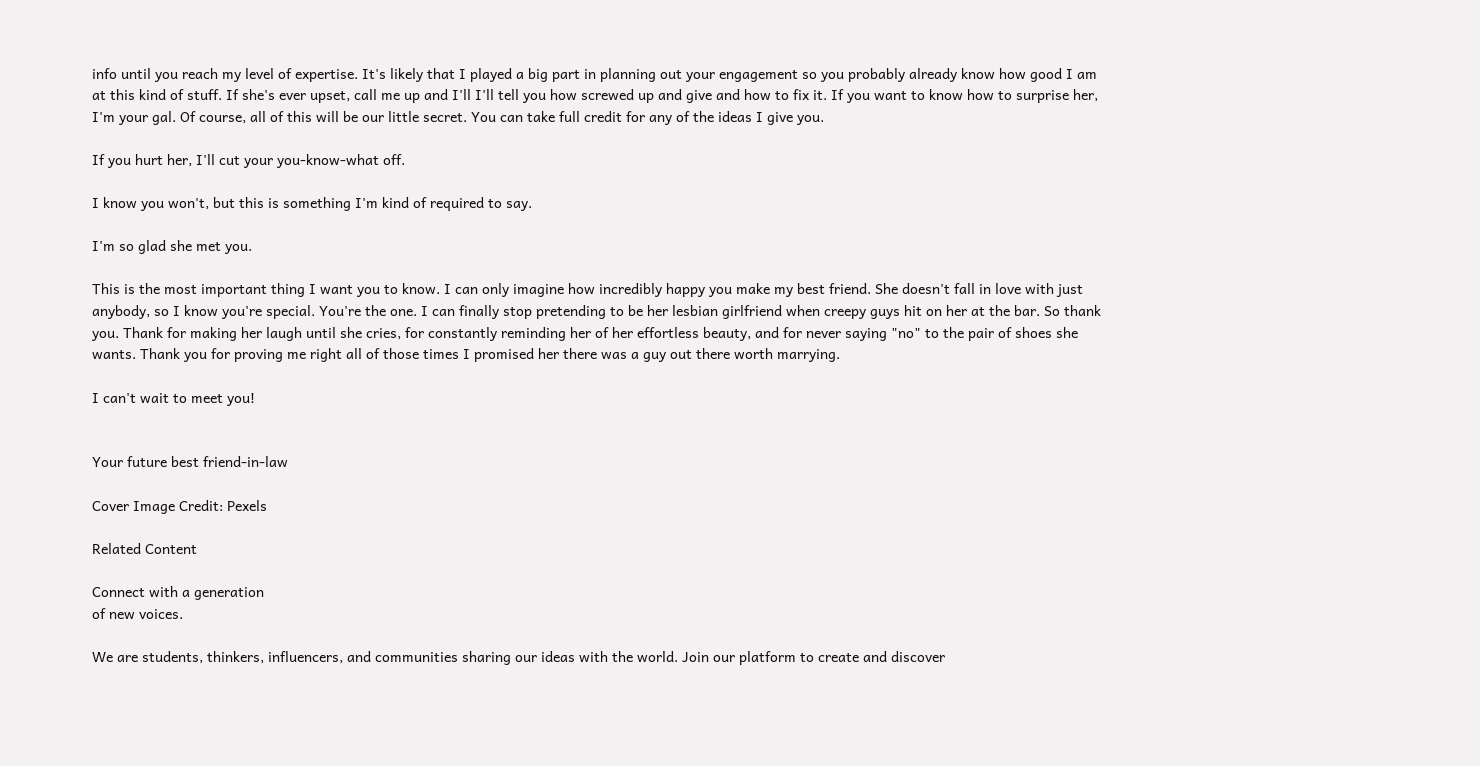info until you reach my level of expertise. It's likely that I played a big part in planning out your engagement so you probably already know how good I am at this kind of stuff. If she's ever upset, call me up and I'll I'll tell you how screwed up and give and how to fix it. If you want to know how to surprise her, I'm your gal. Of course, all of this will be our little secret. You can take full credit for any of the ideas I give you.

If you hurt her, I'll cut your you-know-what off.

I know you won't, but this is something I'm kind of required to say.

I'm so glad she met you.

This is the most important thing I want you to know. I can only imagine how incredibly happy you make my best friend. She doesn't fall in love with just anybody, so I know you're special. You're the one. I can finally stop pretending to be her lesbian girlfriend when creepy guys hit on her at the bar. So thank you. Thank for making her laugh until she cries, for constantly reminding her of her effortless beauty, and for never saying "no" to the pair of shoes she wants. Thank you for proving me right all of those times I promised her there was a guy out there worth marrying.

I can't wait to meet you!


Your future best friend-in-law

Cover Image Credit: Pexels

Related Content

Connect with a generation
of new voices.

We are students, thinkers, influencers, and communities sharing our ideas with the world. Join our platform to create and discover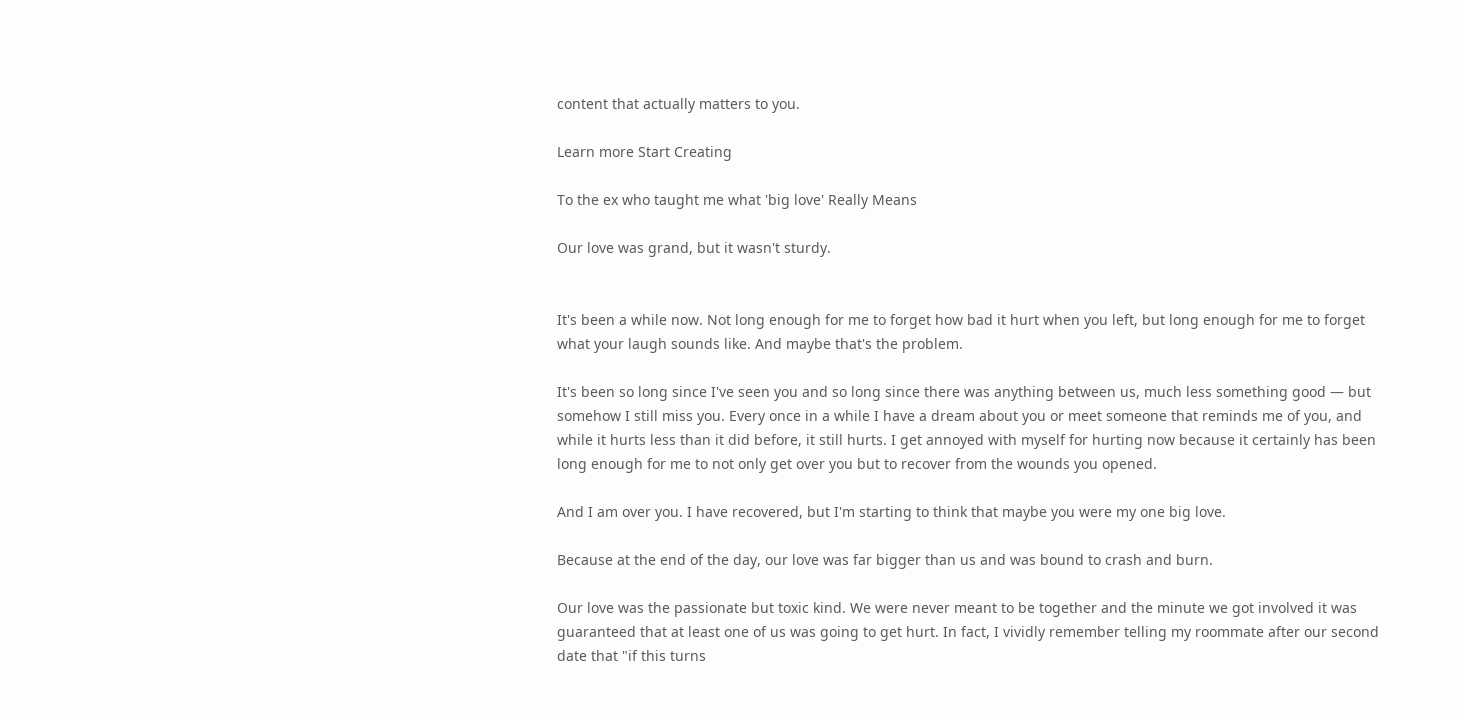content that actually matters to you.

Learn more Start Creating

To the ex who taught me what 'big love' Really Means

Our love was grand, but it wasn't sturdy.


It's been a while now. Not long enough for me to forget how bad it hurt when you left, but long enough for me to forget what your laugh sounds like. And maybe that's the problem.

It's been so long since I've seen you and so long since there was anything between us, much less something good — but somehow I still miss you. Every once in a while I have a dream about you or meet someone that reminds me of you, and while it hurts less than it did before, it still hurts. I get annoyed with myself for hurting now because it certainly has been long enough for me to not only get over you but to recover from the wounds you opened.

And I am over you. I have recovered, but I'm starting to think that maybe you were my one big love.

Because at the end of the day, our love was far bigger than us and was bound to crash and burn.

Our love was the passionate but toxic kind. We were never meant to be together and the minute we got involved it was guaranteed that at least one of us was going to get hurt. In fact, I vividly remember telling my roommate after our second date that "if this turns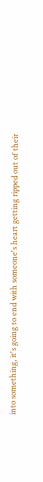into something, it's going to end with someone's heart getting ripped out of their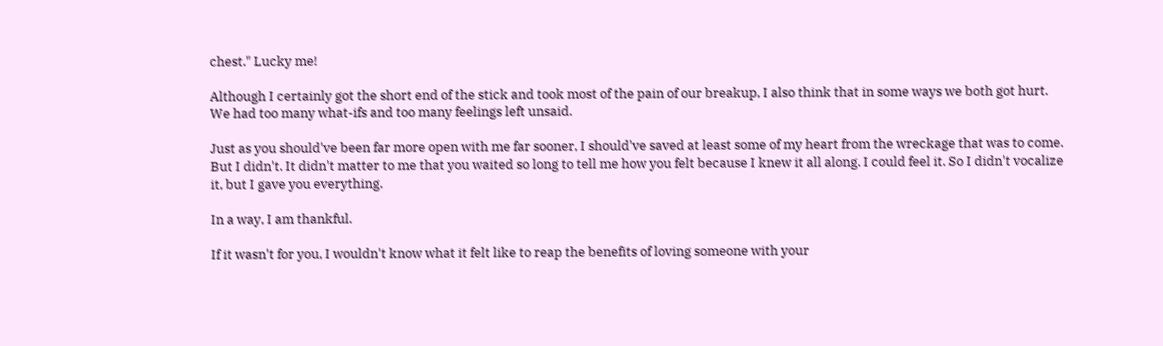chest." Lucky me!

Although I certainly got the short end of the stick and took most of the pain of our breakup, I also think that in some ways we both got hurt. We had too many what-ifs and too many feelings left unsaid.

Just as you should've been far more open with me far sooner, I should've saved at least some of my heart from the wreckage that was to come. But I didn't. It didn't matter to me that you waited so long to tell me how you felt because I knew it all along. I could feel it. So I didn't vocalize it, but I gave you everything.

In a way, I am thankful.

If it wasn't for you, I wouldn't know what it felt like to reap the benefits of loving someone with your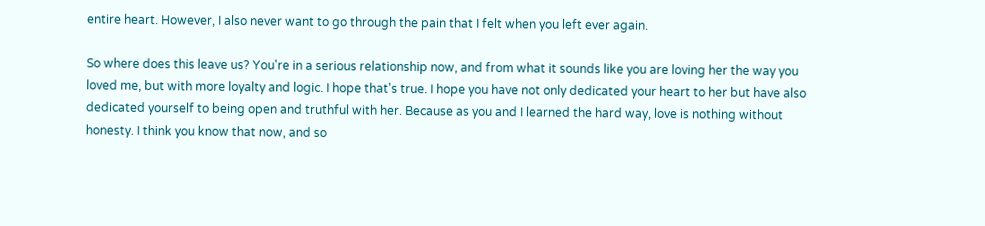entire heart. However, I also never want to go through the pain that I felt when you left ever again.

So where does this leave us? You're in a serious relationship now, and from what it sounds like you are loving her the way you loved me, but with more loyalty and logic. I hope that's true. I hope you have not only dedicated your heart to her but have also dedicated yourself to being open and truthful with her. Because as you and I learned the hard way, love is nothing without honesty. I think you know that now, and so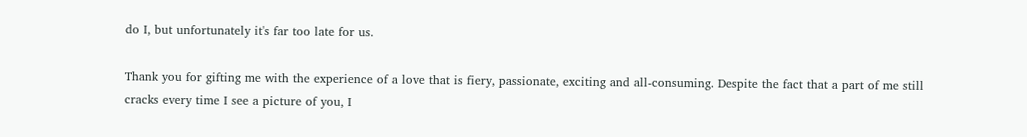do I, but unfortunately it's far too late for us.

Thank you for gifting me with the experience of a love that is fiery, passionate, exciting and all-consuming. Despite the fact that a part of me still cracks every time I see a picture of you, I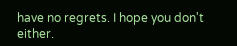have no regrets. I hope you don't either.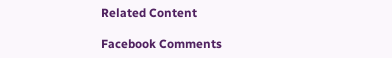Related Content

Facebook Comments